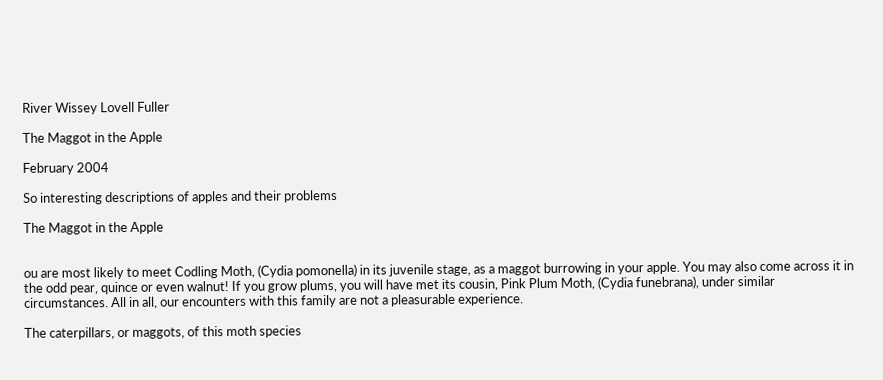River Wissey Lovell Fuller

The Maggot in the Apple

February 2004

So interesting descriptions of apples and their problems

The Maggot in the Apple


ou are most likely to meet Codling Moth, (Cydia pomonella) in its juvenile stage, as a maggot burrowing in your apple. You may also come across it in the odd pear, quince or even walnut! If you grow plums, you will have met its cousin, Pink Plum Moth, (Cydia funebrana), under similar circumstances. All in all, our encounters with this family are not a pleasurable experience.

The caterpillars, or maggots, of this moth species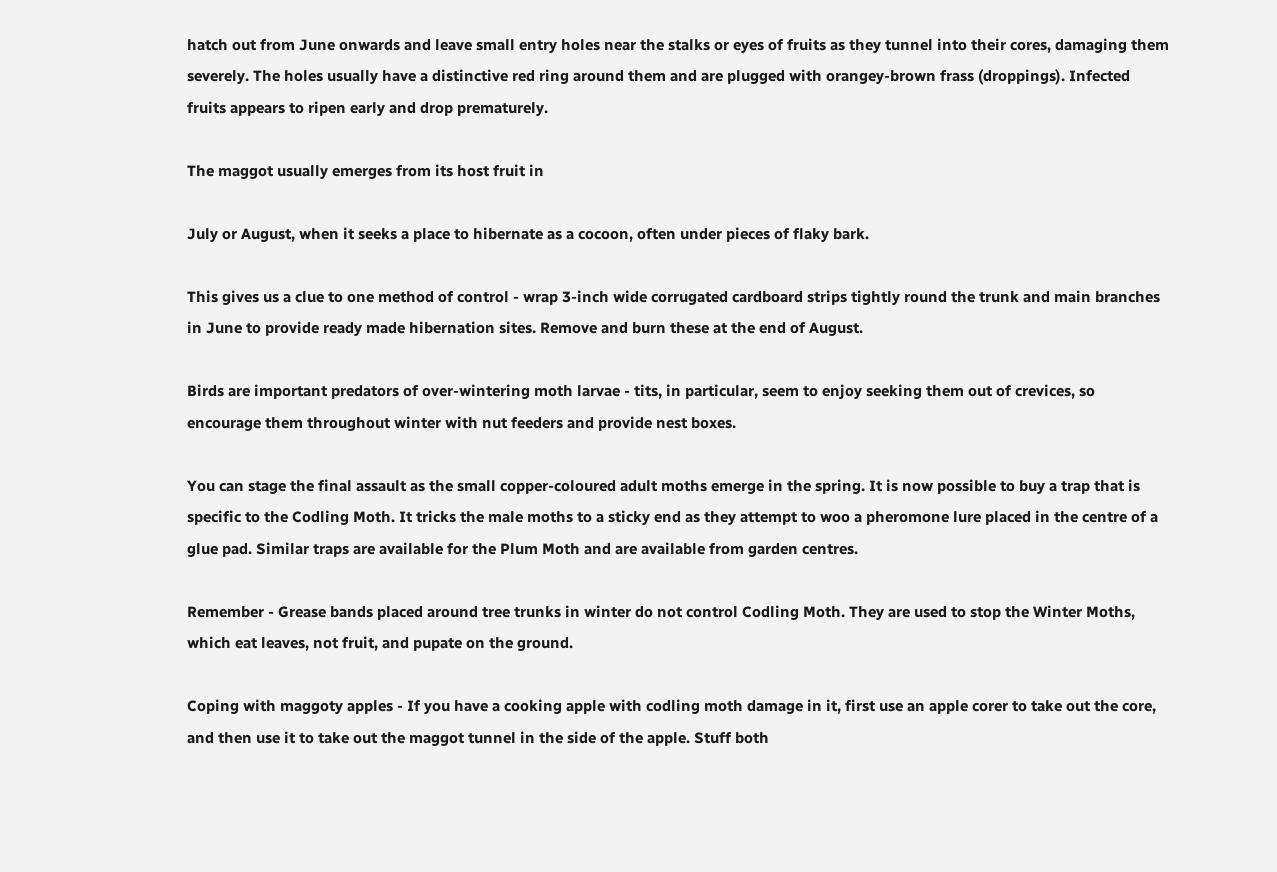hatch out from June onwards and leave small entry holes near the stalks or eyes of fruits as they tunnel into their cores, damaging them severely. The holes usually have a distinctive red ring around them and are plugged with orangey-brown frass (droppings). Infected fruits appears to ripen early and drop prematurely.

The maggot usually emerges from its host fruit in

July or August, when it seeks a place to hibernate as a cocoon, often under pieces of flaky bark.

This gives us a clue to one method of control - wrap 3-inch wide corrugated cardboard strips tightly round the trunk and main branches in June to provide ready made hibernation sites. Remove and burn these at the end of August.

Birds are important predators of over-wintering moth larvae - tits, in particular, seem to enjoy seeking them out of crevices, so encourage them throughout winter with nut feeders and provide nest boxes.

You can stage the final assault as the small copper-coloured adult moths emerge in the spring. It is now possible to buy a trap that is specific to the Codling Moth. It tricks the male moths to a sticky end as they attempt to woo a pheromone lure placed in the centre of a glue pad. Similar traps are available for the Plum Moth and are available from garden centres.

Remember - Grease bands placed around tree trunks in winter do not control Codling Moth. They are used to stop the Winter Moths, which eat leaves, not fruit, and pupate on the ground.

Coping with maggoty apples - If you have a cooking apple with codling moth damage in it, first use an apple corer to take out the core, and then use it to take out the maggot tunnel in the side of the apple. Stuff both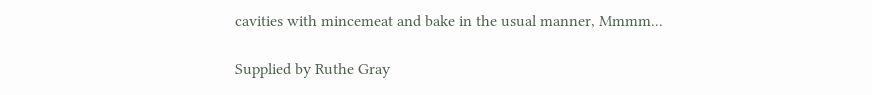cavities with mincemeat and bake in the usual manner, Mmmm...

Supplied by Ruthe Gray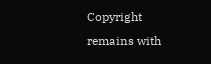Copyright remains with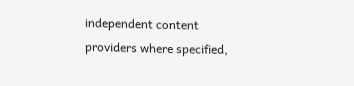independent content providers where specified,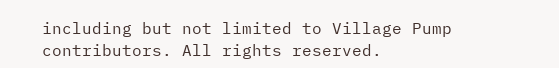including but not limited to Village Pump contributors. All rights reserved.